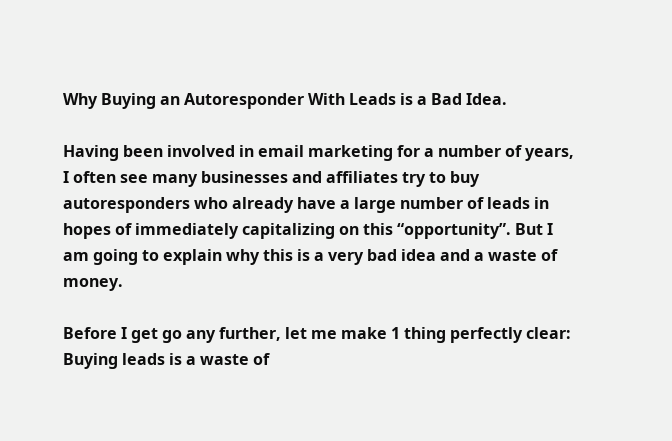Why Buying an Autoresponder With Leads is a Bad Idea.

Having been involved in email marketing for a number of years, I often see many businesses and affiliates try to buy autoresponders who already have a large number of leads in hopes of immediately capitalizing on this “opportunity”. But I am going to explain why this is a very bad idea and a waste of money.

Before I get go any further, let me make 1 thing perfectly clear: Buying leads is a waste of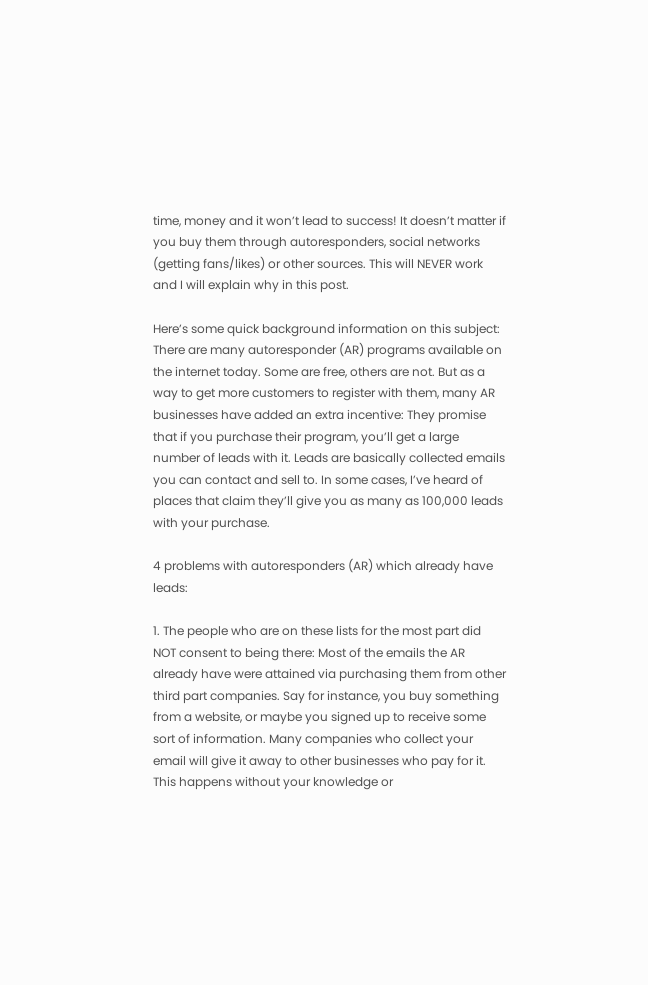time, money and it won’t lead to success! It doesn’t matter if you buy them through autoresponders, social networks (getting fans/likes) or other sources. This will NEVER work and I will explain why in this post.

Here’s some quick background information on this subject: There are many autoresponder (AR) programs available on the internet today. Some are free, others are not. But as a way to get more customers to register with them, many AR businesses have added an extra incentive: They promise that if you purchase their program, you’ll get a large number of leads with it. Leads are basically collected emails you can contact and sell to. In some cases, I’ve heard of places that claim they’ll give you as many as 100,000 leads with your purchase.

4 problems with autoresponders (AR) which already have leads:

1. The people who are on these lists for the most part did NOT consent to being there: Most of the emails the AR already have were attained via purchasing them from other third part companies. Say for instance, you buy something from a website, or maybe you signed up to receive some sort of information. Many companies who collect your email will give it away to other businesses who pay for it. This happens without your knowledge or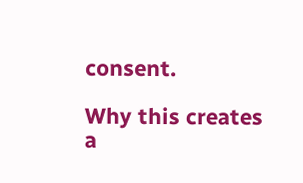consent.

Why this creates a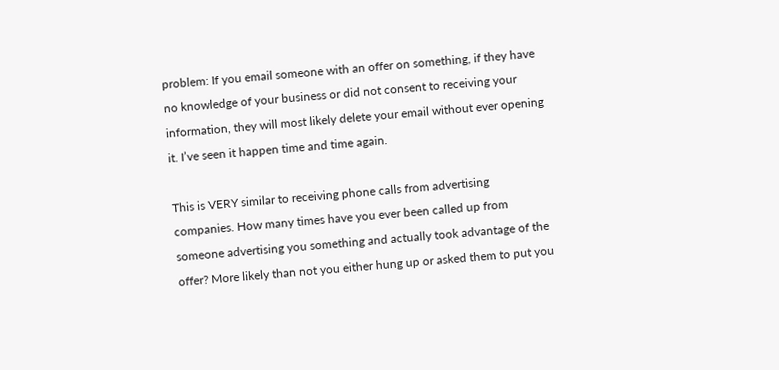problem: If you email someone with an offer on something, if they have no knowledge of your business or did not consent to receiving your information, they will most likely delete your email without ever opening it. I’ve seen it happen time and time again.

This is VERY similar to receiving phone calls from advertising companies. How many times have you ever been called up from someone advertising you something and actually took advantage of the offer? More likely than not you either hung up or asked them to put you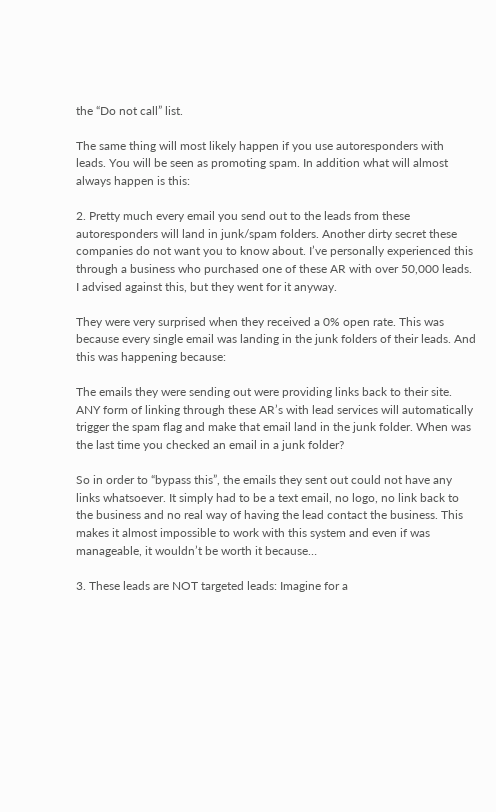the “Do not call” list.

The same thing will most likely happen if you use autoresponders with leads. You will be seen as promoting spam. In addition what will almost always happen is this:

2. Pretty much every email you send out to the leads from these autoresponders will land in junk/spam folders. Another dirty secret these companies do not want you to know about. I’ve personally experienced this through a business who purchased one of these AR with over 50,000 leads. I advised against this, but they went for it anyway.

They were very surprised when they received a 0% open rate. This was because every single email was landing in the junk folders of their leads. And this was happening because:

The emails they were sending out were providing links back to their site. ANY form of linking through these AR’s with lead services will automatically trigger the spam flag and make that email land in the junk folder. When was the last time you checked an email in a junk folder?

So in order to “bypass this”, the emails they sent out could not have any links whatsoever. It simply had to be a text email, no logo, no link back to the business and no real way of having the lead contact the business. This makes it almost impossible to work with this system and even if was manageable, it wouldn’t be worth it because…

3. These leads are NOT targeted leads: Imagine for a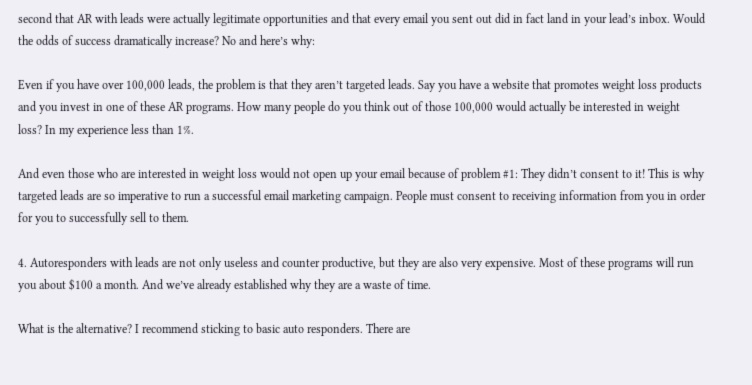second that AR with leads were actually legitimate opportunities and that every email you sent out did in fact land in your lead’s inbox. Would the odds of success dramatically increase? No and here’s why:

Even if you have over 100,000 leads, the problem is that they aren’t targeted leads. Say you have a website that promotes weight loss products and you invest in one of these AR programs. How many people do you think out of those 100,000 would actually be interested in weight loss? In my experience less than 1%.

And even those who are interested in weight loss would not open up your email because of problem #1: They didn’t consent to it! This is why targeted leads are so imperative to run a successful email marketing campaign. People must consent to receiving information from you in order for you to successfully sell to them.

4. Autoresponders with leads are not only useless and counter productive, but they are also very expensive. Most of these programs will run you about $100 a month. And we’ve already established why they are a waste of time.

What is the alternative? I recommend sticking to basic auto responders. There are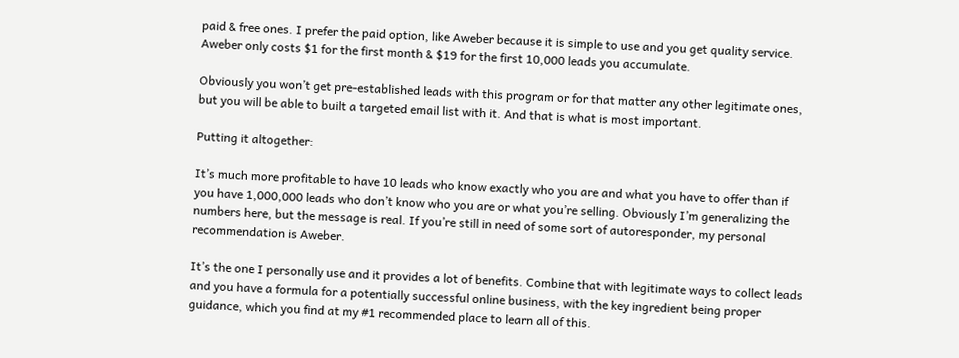paid & free ones. I prefer the paid option, like Aweber because it is simple to use and you get quality service. Aweber only costs $1 for the first month & $19 for the first 10,000 leads you accumulate.

Obviously you won’t get pre-established leads with this program or for that matter any other legitimate ones, but you will be able to built a targeted email list with it. And that is what is most important.

Putting it altogether:

It’s much more profitable to have 10 leads who know exactly who you are and what you have to offer than if you have 1,000,000 leads who don’t know who you are or what you’re selling. Obviously I’m generalizing the numbers here, but the message is real. If you’re still in need of some sort of autoresponder, my personal recommendation is Aweber.

It’s the one I personally use and it provides a lot of benefits. Combine that with legitimate ways to collect leads and you have a formula for a potentially successful online business, with the key ingredient being proper guidance, which you find at my #1 recommended place to learn all of this.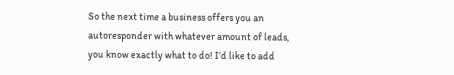So the next time a business offers you an autoresponder with whatever amount of leads, you know exactly what to do! I’d like to add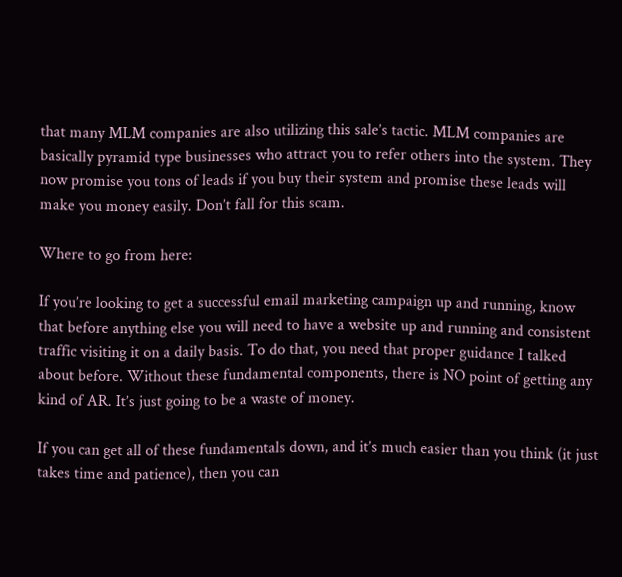that many MLM companies are also utilizing this sale’s tactic. MLM companies are basically pyramid type businesses who attract you to refer others into the system. They now promise you tons of leads if you buy their system and promise these leads will make you money easily. Don’t fall for this scam.

Where to go from here:

If you’re looking to get a successful email marketing campaign up and running, know that before anything else you will need to have a website up and running and consistent traffic visiting it on a daily basis. To do that, you need that proper guidance I talked about before. Without these fundamental components, there is NO point of getting any kind of AR. It’s just going to be a waste of money.

If you can get all of these fundamentals down, and it’s much easier than you think (it just takes time and patience), then you can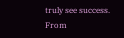truly see success. From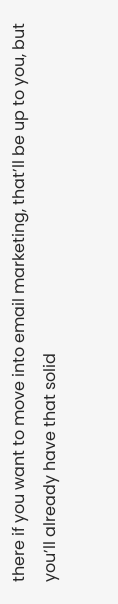there if you want to move into email marketing, that’ll be up to you, but you’ll already have that solid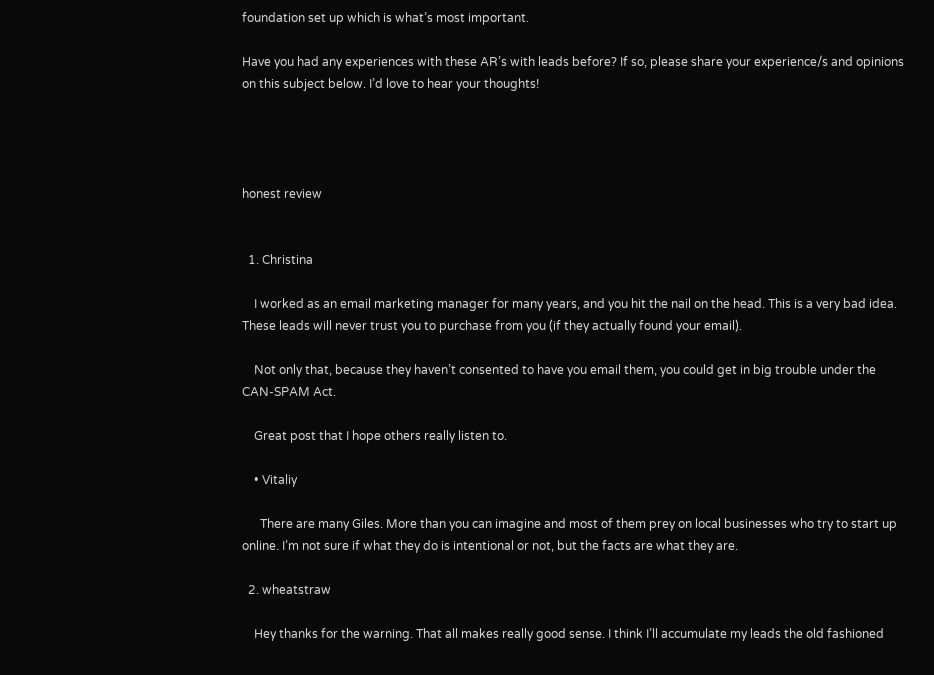foundation set up which is what’s most important.

Have you had any experiences with these AR’s with leads before? If so, please share your experience/s and opinions on this subject below. I’d love to hear your thoughts!




honest review


  1. Christina

    I worked as an email marketing manager for many years, and you hit the nail on the head. This is a very bad idea. These leads will never trust you to purchase from you (if they actually found your email).

    Not only that, because they haven’t consented to have you email them, you could get in big trouble under the CAN-SPAM Act.

    Great post that I hope others really listen to.

    • Vitaliy

      There are many Giles. More than you can imagine and most of them prey on local businesses who try to start up online. I’m not sure if what they do is intentional or not, but the facts are what they are.

  2. wheatstraw

    Hey thanks for the warning. That all makes really good sense. I think I’ll accumulate my leads the old fashioned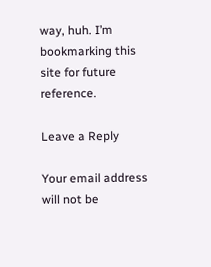way, huh. I’m bookmarking this site for future reference.

Leave a Reply

Your email address will not be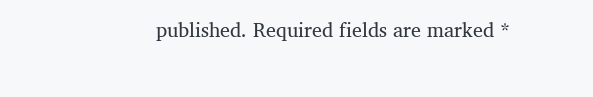published. Required fields are marked *